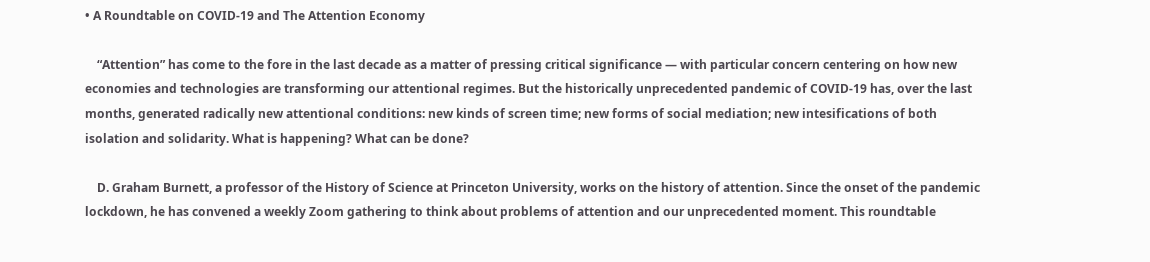• A Roundtable on COVID-19 and The Attention Economy

    “Attention” has come to the fore in the last decade as a matter of pressing critical significance — with particular concern centering on how new economies and technologies are transforming our attentional regimes. But the historically unprecedented pandemic of COVID-19 has, over the last months, generated radically new attentional conditions: new kinds of screen time; new forms of social mediation; new intesifications of both isolation and solidarity. What is happening? What can be done?

    D. Graham Burnett, a professor of the History of Science at Princeton University, works on the history of attention. Since the onset of the pandemic lockdown, he has convened a weekly Zoom gathering to think about problems of attention and our unprecedented moment. This roundtable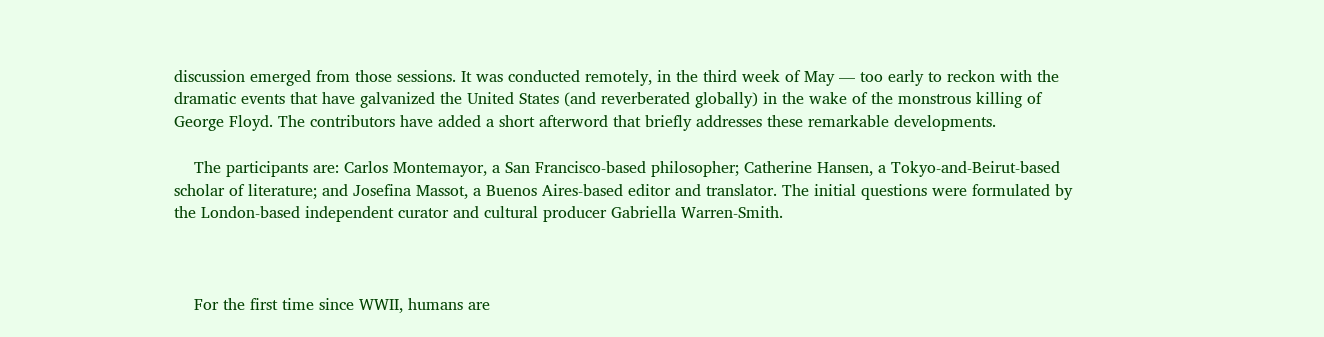discussion emerged from those sessions. It was conducted remotely, in the third week of May — too early to reckon with the dramatic events that have galvanized the United States (and reverberated globally) in the wake of the monstrous killing of George Floyd. The contributors have added a short afterword that briefly addresses these remarkable developments.

    The participants are: Carlos Montemayor, a San Francisco-based philosopher; Catherine Hansen, a Tokyo-and-Beirut-based scholar of literature; and Josefina Massot, a Buenos Aires-based editor and translator. The initial questions were formulated by the London-based independent curator and cultural producer Gabriella Warren-Smith.



    For the first time since WWII, humans are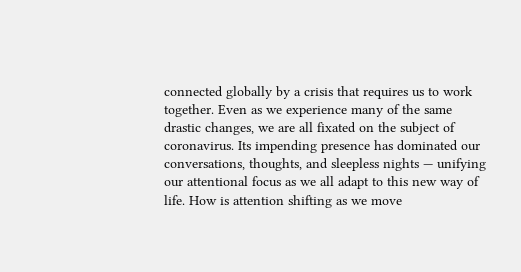connected globally by a crisis that requires us to work together. Even as we experience many of the same drastic changes, we are all fixated on the subject of coronavirus. Its impending presence has dominated our conversations, thoughts, and sleepless nights — unifying our attentional focus as we all adapt to this new way of life. How is attention shifting as we move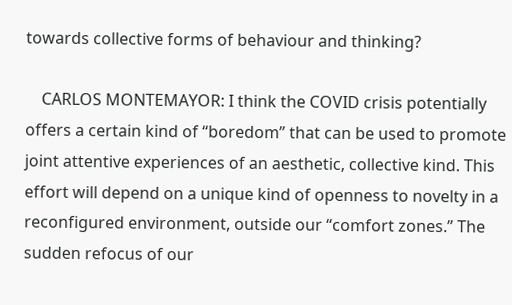towards collective forms of behaviour and thinking?

    CARLOS MONTEMAYOR: I think the COVID crisis potentially offers a certain kind of “boredom” that can be used to promote joint attentive experiences of an aesthetic, collective kind. This effort will depend on a unique kind of openness to novelty in a reconfigured environment, outside our “comfort zones.” The sudden refocus of our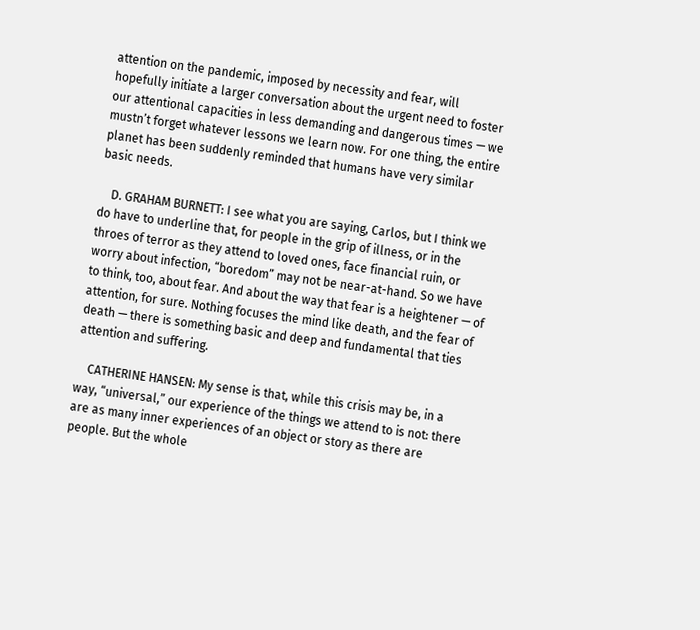attention on the pandemic, imposed by necessity and fear, will hopefully initiate a larger conversation about the urgent need to foster our attentional capacities in less demanding and dangerous times — we mustn’t forget whatever lessons we learn now. For one thing, the entire planet has been suddenly reminded that humans have very similar basic needs.

    D. GRAHAM BURNETT: I see what you are saying, Carlos, but I think we do have to underline that, for people in the grip of illness, or in the throes of terror as they attend to loved ones, face financial ruin, or worry about infection, “boredom” may not be near-at-hand. So we have to think, too, about fear. And about the way that fear is a heightener — of attention, for sure. Nothing focuses the mind like death, and the fear of death — there is something basic and deep and fundamental that ties attention and suffering.

    CATHERINE HANSEN: My sense is that, while this crisis may be, in a way, “universal,” our experience of the things we attend to is not: there are as many inner experiences of an object or story as there are people. But the whole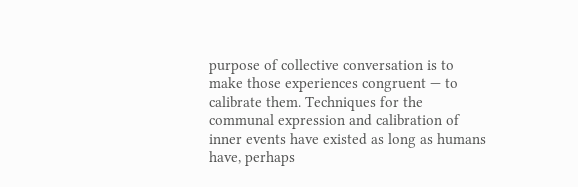purpose of collective conversation is to make those experiences congruent — to calibrate them. Techniques for the communal expression and calibration of inner events have existed as long as humans have, perhaps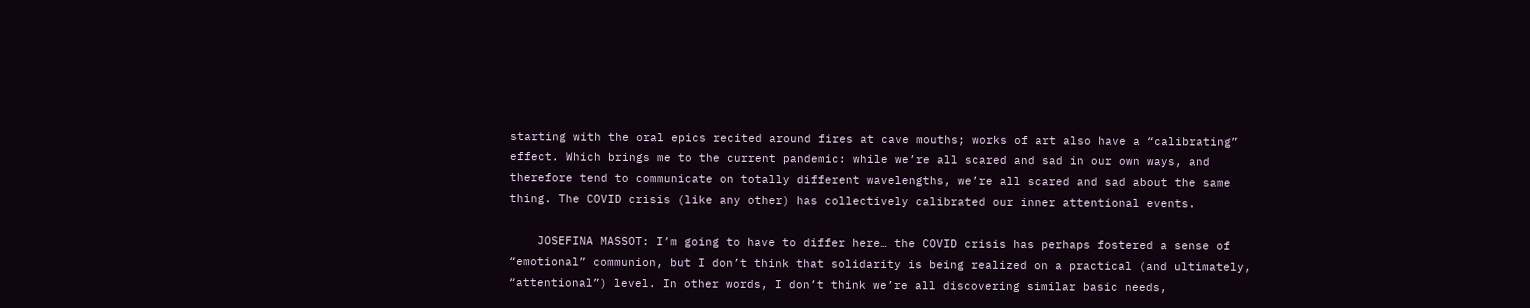starting with the oral epics recited around fires at cave mouths; works of art also have a “calibrating” effect. Which brings me to the current pandemic: while we’re all scared and sad in our own ways, and therefore tend to communicate on totally different wavelengths, we’re all scared and sad about the same thing. The COVID crisis (like any other) has collectively calibrated our inner attentional events.

    JOSEFINA MASSOT: I’m going to have to differ here… the COVID crisis has perhaps fostered a sense of “emotional” communion, but I don’t think that solidarity is being realized on a practical (and ultimately, “attentional”) level. In other words, I don’t think we’re all discovering similar basic needs,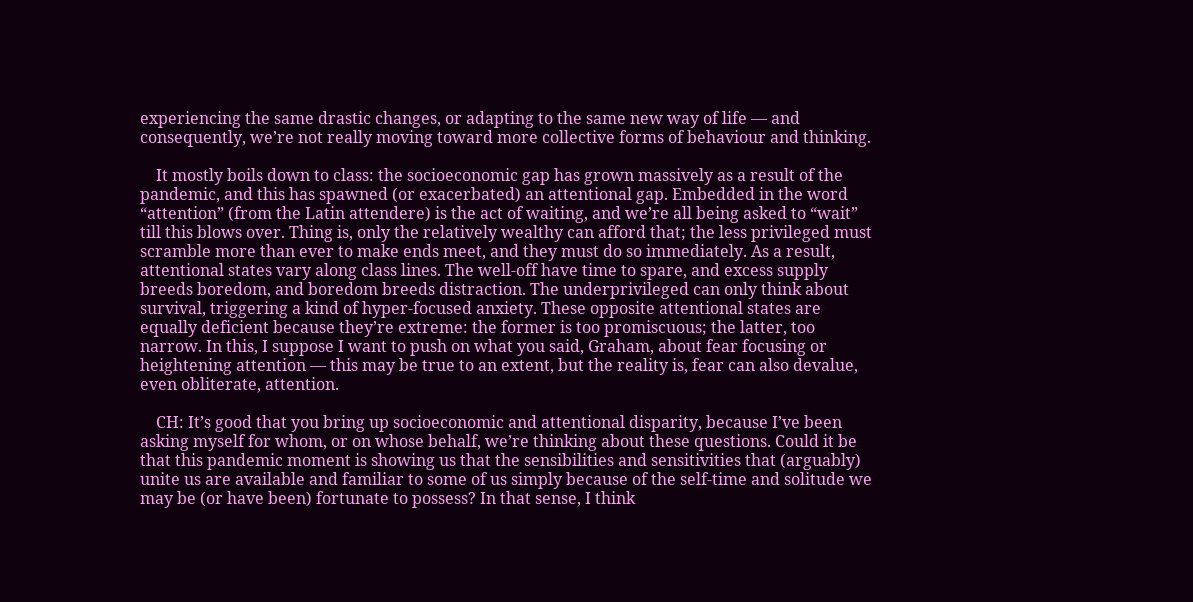experiencing the same drastic changes, or adapting to the same new way of life — and consequently, we’re not really moving toward more collective forms of behaviour and thinking.

    It mostly boils down to class: the socioeconomic gap has grown massively as a result of the pandemic, and this has spawned (or exacerbated) an attentional gap. Embedded in the word “attention” (from the Latin attendere) is the act of waiting, and we’re all being asked to “wait” till this blows over. Thing is, only the relatively wealthy can afford that; the less privileged must scramble more than ever to make ends meet, and they must do so immediately. As a result, attentional states vary along class lines. The well-off have time to spare, and excess supply breeds boredom, and boredom breeds distraction. The underprivileged can only think about survival, triggering a kind of hyper-focused anxiety. These opposite attentional states are equally deficient because they’re extreme: the former is too promiscuous; the latter, too narrow. In this, I suppose I want to push on what you said, Graham, about fear focusing or heightening attention — this may be true to an extent, but the reality is, fear can also devalue, even obliterate, attention.

    CH: It’s good that you bring up socioeconomic and attentional disparity, because I’ve been asking myself for whom, or on whose behalf, we’re thinking about these questions. Could it be that this pandemic moment is showing us that the sensibilities and sensitivities that (arguably) unite us are available and familiar to some of us simply because of the self-time and solitude we may be (or have been) fortunate to possess? In that sense, I think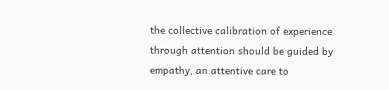the collective calibration of experience through attention should be guided by empathy, an attentive care to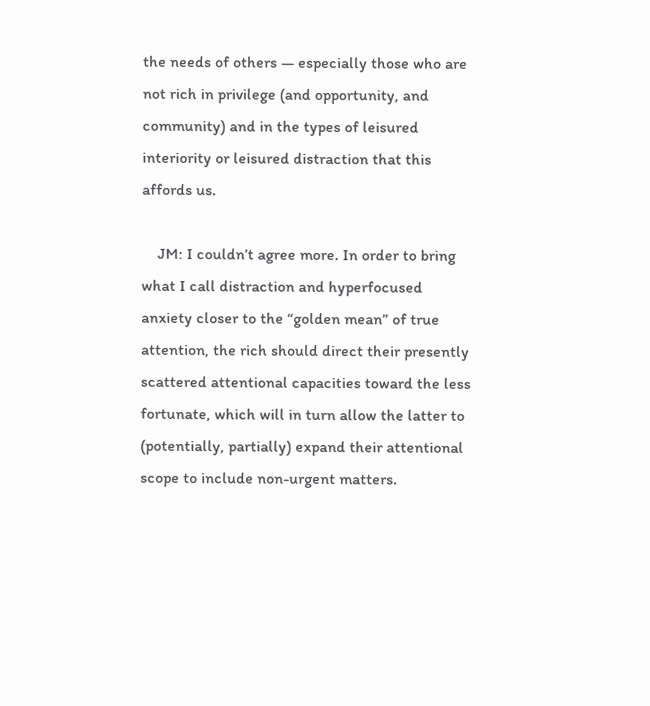the needs of others — especially those who are not rich in privilege (and opportunity, and community) and in the types of leisured interiority or leisured distraction that this affords us.

    JM: I couldn’t agree more. In order to bring what I call distraction and hyperfocused anxiety closer to the “golden mean” of true attention, the rich should direct their presently scattered attentional capacities toward the less fortunate, which will in turn allow the latter to (potentially, partially) expand their attentional scope to include non-urgent matters.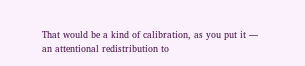That would be a kind of calibration, as you put it — an attentional redistribution to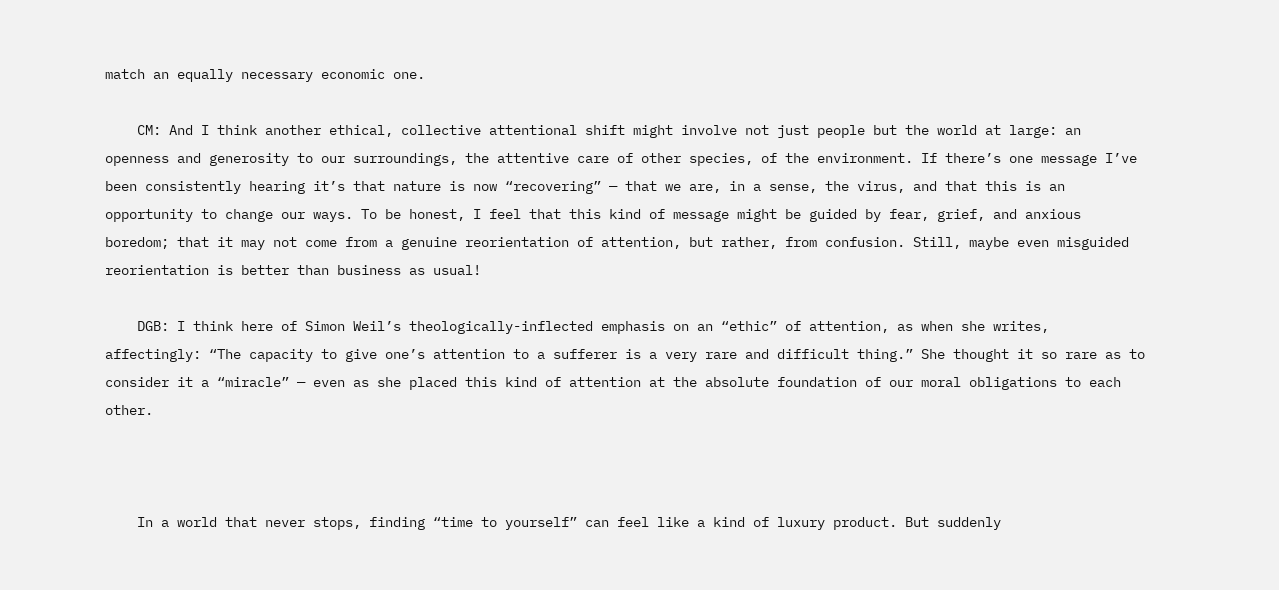match an equally necessary economic one.

    CM: And I think another ethical, collective attentional shift might involve not just people but the world at large: an openness and generosity to our surroundings, the attentive care of other species, of the environment. If there’s one message I’ve been consistently hearing it’s that nature is now “recovering” — that we are, in a sense, the virus, and that this is an opportunity to change our ways. To be honest, I feel that this kind of message might be guided by fear, grief, and anxious boredom; that it may not come from a genuine reorientation of attention, but rather, from confusion. Still, maybe even misguided reorientation is better than business as usual!

    DGB: I think here of Simon Weil’s theologically-inflected emphasis on an “ethic” of attention, as when she writes, affectingly: “The capacity to give one’s attention to a sufferer is a very rare and difficult thing.” She thought it so rare as to consider it a “miracle” — even as she placed this kind of attention at the absolute foundation of our moral obligations to each other.



    In a world that never stops, finding “time to yourself” can feel like a kind of luxury product. But suddenly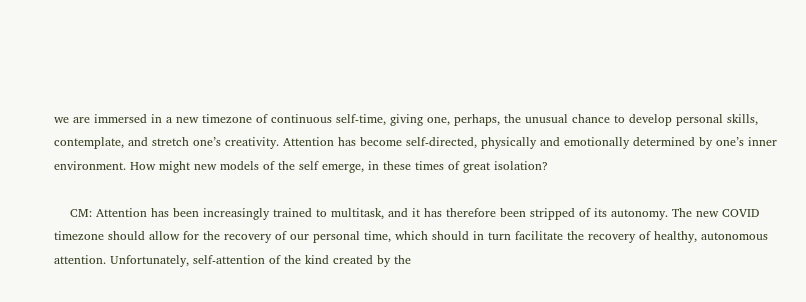we are immersed in a new timezone of continuous self-time, giving one, perhaps, the unusual chance to develop personal skills, contemplate, and stretch one’s creativity. Attention has become self-directed, physically and emotionally determined by one’s inner environment. How might new models of the self emerge, in these times of great isolation?

    CM: Attention has been increasingly trained to multitask, and it has therefore been stripped of its autonomy. The new COVID timezone should allow for the recovery of our personal time, which should in turn facilitate the recovery of healthy, autonomous attention. Unfortunately, self-attention of the kind created by the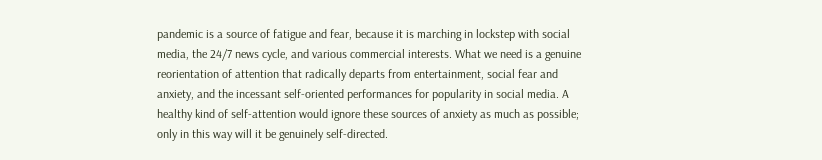pandemic is a source of fatigue and fear, because it is marching in lockstep with social media, the 24/7 news cycle, and various commercial interests. What we need is a genuine reorientation of attention that radically departs from entertainment, social fear and anxiety, and the incessant self-oriented performances for popularity in social media. A healthy kind of self-attention would ignore these sources of anxiety as much as possible; only in this way will it be genuinely self-directed.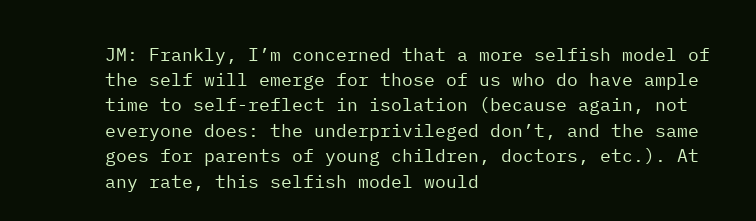JM: Frankly, I’m concerned that a more selfish model of the self will emerge for those of us who do have ample time to self-reflect in isolation (because again, not everyone does: the underprivileged don’t, and the same goes for parents of young children, doctors, etc.). At any rate, this selfish model would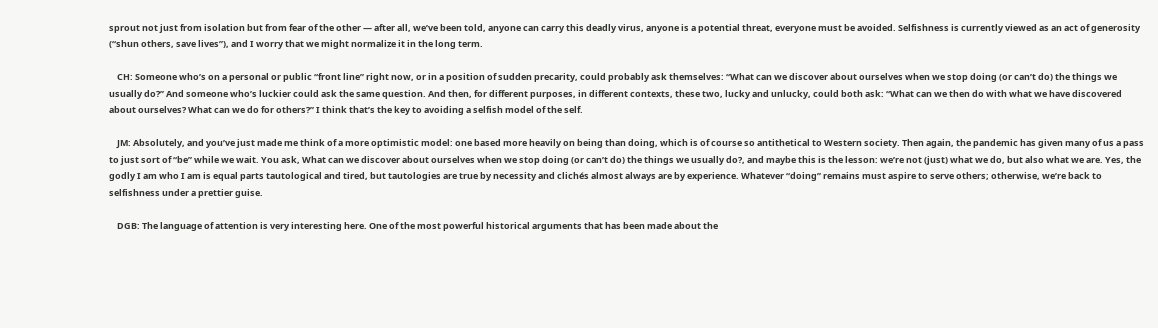sprout not just from isolation but from fear of the other — after all, we’ve been told, anyone can carry this deadly virus, anyone is a potential threat, everyone must be avoided. Selfishness is currently viewed as an act of generosity (“shun others, save lives”), and I worry that we might normalize it in the long term.

    CH: Someone who’s on a personal or public “front line” right now, or in a position of sudden precarity, could probably ask themselves: “What can we discover about ourselves when we stop doing (or can’t do) the things we usually do?” And someone who’s luckier could ask the same question. And then, for different purposes, in different contexts, these two, lucky and unlucky, could both ask: “What can we then do with what we have discovered about ourselves? What can we do for others?” I think that’s the key to avoiding a selfish model of the self.

    JM: Absolutely, and you’ve just made me think of a more optimistic model: one based more heavily on being than doing, which is of course so antithetical to Western society. Then again, the pandemic has given many of us a pass to just sort of “be” while we wait. You ask, What can we discover about ourselves when we stop doing (or can’t do) the things we usually do?, and maybe this is the lesson: we’re not (just) what we do, but also what we are. Yes, the godly I am who I am is equal parts tautological and tired, but tautologies are true by necessity and clichés almost always are by experience. Whatever “doing” remains must aspire to serve others; otherwise, we’re back to selfishness under a prettier guise.

    DGB: The language of attention is very interesting here. One of the most powerful historical arguments that has been made about the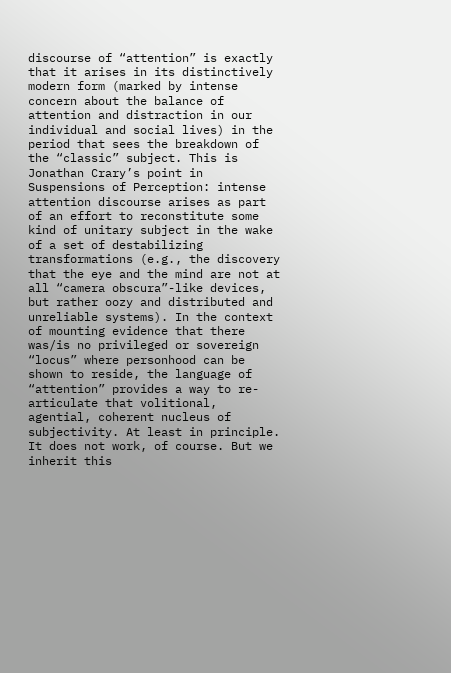discourse of “attention” is exactly that it arises in its distinctively modern form (marked by intense concern about the balance of attention and distraction in our individual and social lives) in the period that sees the breakdown of the “classic” subject. This is Jonathan Crary’s point in Suspensions of Perception: intense attention discourse arises as part of an effort to reconstitute some kind of unitary subject in the wake of a set of destabilizing transformations (e.g., the discovery that the eye and the mind are not at all “camera obscura”-like devices, but rather oozy and distributed and unreliable systems). In the context of mounting evidence that there was/is no privileged or sovereign “locus” where personhood can be shown to reside, the language of “attention” provides a way to re-articulate that volitional, agential, coherent nucleus of subjectivity. At least in principle. It does not work, of course. But we inherit this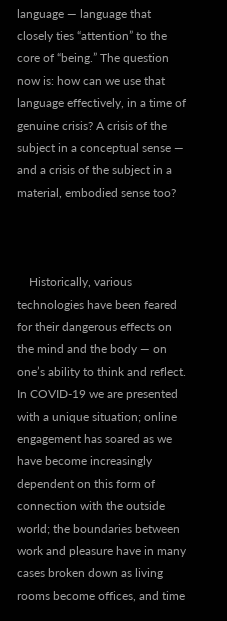language — language that closely ties “attention” to the core of “being.” The question now is: how can we use that language effectively, in a time of genuine crisis? A crisis of the subject in a conceptual sense — and a crisis of the subject in a material, embodied sense too?



    Historically, various technologies have been feared for their dangerous effects on the mind and the body — on one’s ability to think and reflect. In COVID-19 we are presented with a unique situation; online engagement has soared as we have become increasingly dependent on this form of connection with the outside world; the boundaries between work and pleasure have in many cases broken down as living rooms become offices, and time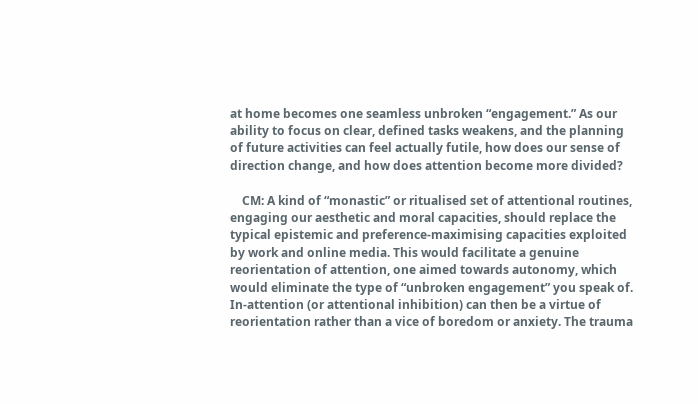at home becomes one seamless unbroken “engagement.” As our ability to focus on clear, defined tasks weakens, and the planning of future activities can feel actually futile, how does our sense of direction change, and how does attention become more divided?

    CM: A kind of “monastic” or ritualised set of attentional routines, engaging our aesthetic and moral capacities, should replace the typical epistemic and preference-maximising capacities exploited by work and online media. This would facilitate a genuine reorientation of attention, one aimed towards autonomy, which would eliminate the type of “unbroken engagement” you speak of. In-attention (or attentional inhibition) can then be a virtue of reorientation rather than a vice of boredom or anxiety. The trauma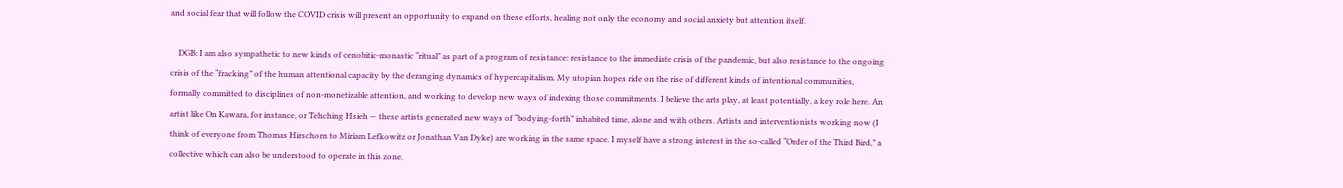and social fear that will follow the COVID crisis will present an opportunity to expand on these efforts, healing not only the economy and social anxiety but attention itself.

    DGB: I am also sympathetic to new kinds of cenobitic-monastic “ritual” as part of a program of resistance: resistance to the immediate crisis of the pandemic, but also resistance to the ongoing crisis of the “fracking” of the human attentional capacity by the deranging dynamics of hypercapitalism. My utopian hopes ride on the rise of different kinds of intentional communities, formally committed to disciplines of non-monetizable attention, and working to develop new ways of indexing those commitments. I believe the arts play, at least potentially, a key role here. An artist like On Kawara, for instance, or Tehching Hsieh — these artists generated new ways of “bodying-forth” inhabited time, alone and with others. Artists and interventionists working now (I think of everyone from Thomas Hirschorn to Miriam Lefkowitz or Jonathan Van Dyke) are working in the same space. I myself have a strong interest in the so-called “Order of the Third Bird,” a collective which can also be understood to operate in this zone.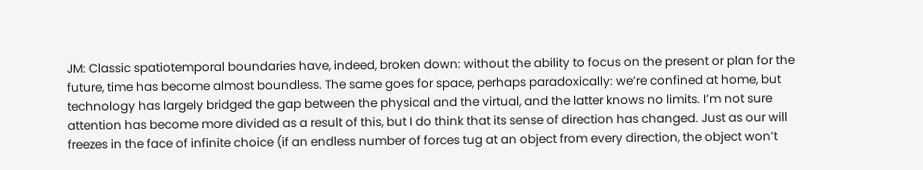JM: Classic spatiotemporal boundaries have, indeed, broken down: without the ability to focus on the present or plan for the future, time has become almost boundless. The same goes for space, perhaps paradoxically: we’re confined at home, but technology has largely bridged the gap between the physical and the virtual, and the latter knows no limits. I’m not sure attention has become more divided as a result of this, but I do think that its sense of direction has changed. Just as our will freezes in the face of infinite choice (if an endless number of forces tug at an object from every direction, the object won’t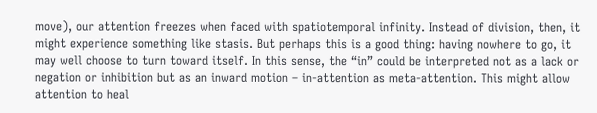move), our attention freezes when faced with spatiotemporal infinity. Instead of division, then, it might experience something like stasis. But perhaps this is a good thing: having nowhere to go, it may well choose to turn toward itself. In this sense, the “in” could be interpreted not as a lack or negation or inhibition but as an inward motion – in-attention as meta-attention. This might allow attention to heal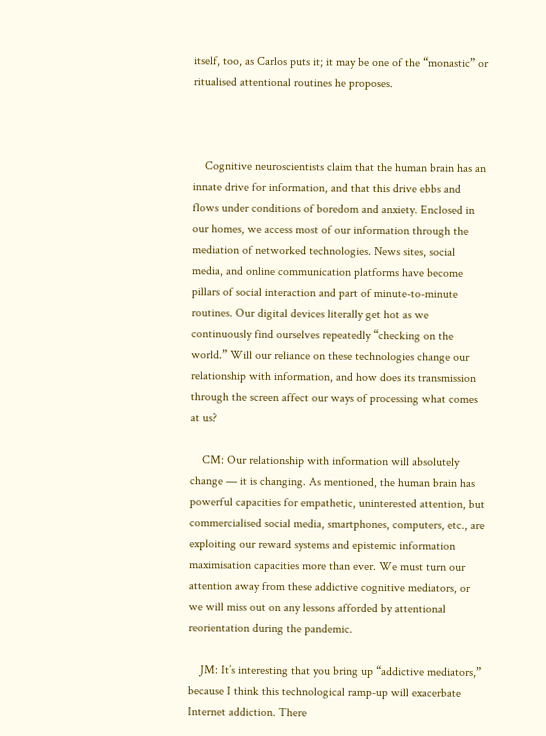itself, too, as Carlos puts it; it may be one of the “monastic” or ritualised attentional routines he proposes.



    Cognitive neuroscientists claim that the human brain has an innate drive for information, and that this drive ebbs and flows under conditions of boredom and anxiety. Enclosed in our homes, we access most of our information through the mediation of networked technologies. News sites, social media, and online communication platforms have become pillars of social interaction and part of minute-to-minute routines. Our digital devices literally get hot as we continuously find ourselves repeatedly “checking on the world.” Will our reliance on these technologies change our relationship with information, and how does its transmission through the screen affect our ways of processing what comes at us?

    CM: Our relationship with information will absolutely change — it is changing. As mentioned, the human brain has powerful capacities for empathetic, uninterested attention, but commercialised social media, smartphones, computers, etc., are exploiting our reward systems and epistemic information maximisation capacities more than ever. We must turn our attention away from these addictive cognitive mediators, or we will miss out on any lessons afforded by attentional reorientation during the pandemic.

    JM: It’s interesting that you bring up “addictive mediators,” because I think this technological ramp-up will exacerbate Internet addiction. There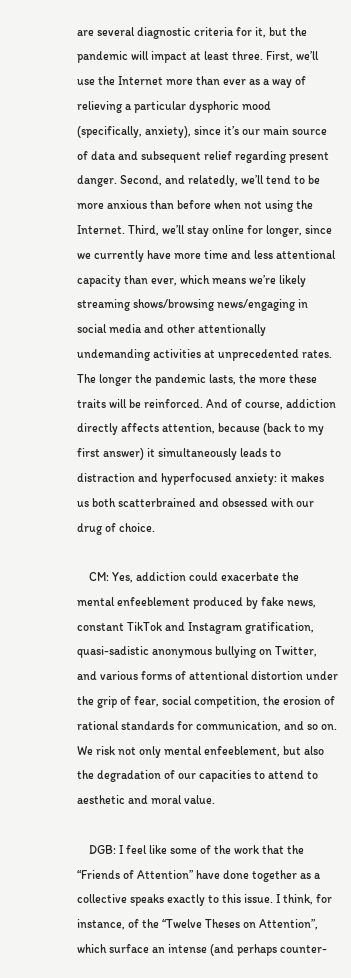are several diagnostic criteria for it, but the pandemic will impact at least three. First, we’ll use the Internet more than ever as a way of relieving a particular dysphoric mood (specifically, anxiety), since it’s our main source of data and subsequent relief regarding present danger. Second, and relatedly, we’ll tend to be more anxious than before when not using the Internet. Third, we’ll stay online for longer, since we currently have more time and less attentional capacity than ever, which means we’re likely streaming shows/browsing news/engaging in social media and other attentionally undemanding activities at unprecedented rates. The longer the pandemic lasts, the more these traits will be reinforced. And of course, addiction directly affects attention, because (back to my first answer) it simultaneously leads to distraction and hyperfocused anxiety: it makes us both scatterbrained and obsessed with our drug of choice.

    CM: Yes, addiction could exacerbate the mental enfeeblement produced by fake news, constant TikTok and Instagram gratification, quasi-sadistic anonymous bullying on Twitter, and various forms of attentional distortion under the grip of fear, social competition, the erosion of rational standards for communication, and so on. We risk not only mental enfeeblement, but also the degradation of our capacities to attend to aesthetic and moral value.

    DGB: I feel like some of the work that the “Friends of Attention” have done together as a collective speaks exactly to this issue. I think, for instance, of the “Twelve Theses on Attention”, which surface an intense (and perhaps counter-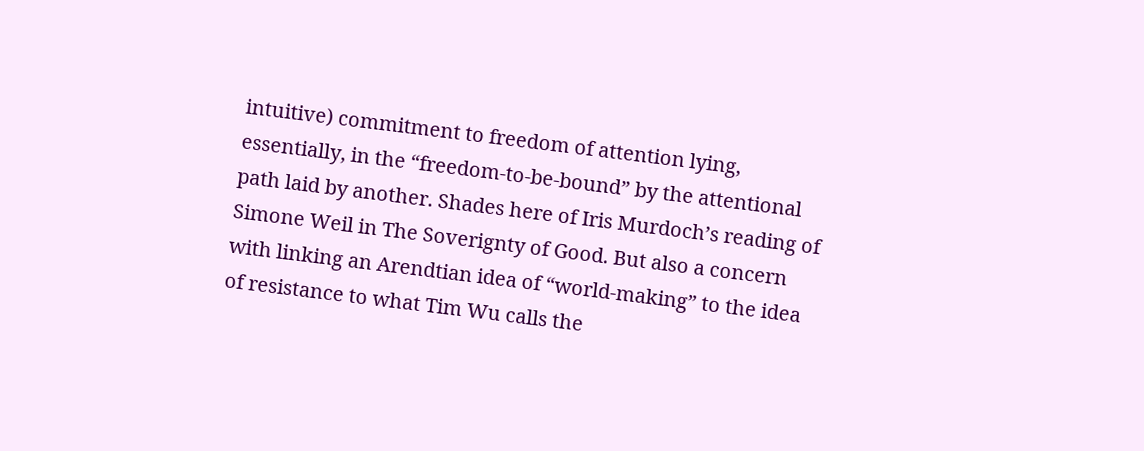intuitive) commitment to freedom of attention lying, essentially, in the “freedom-to-be-bound” by the attentional path laid by another. Shades here of Iris Murdoch’s reading of Simone Weil in The Soverignty of Good. But also a concern with linking an Arendtian idea of “world-making” to the idea of resistance to what Tim Wu calls the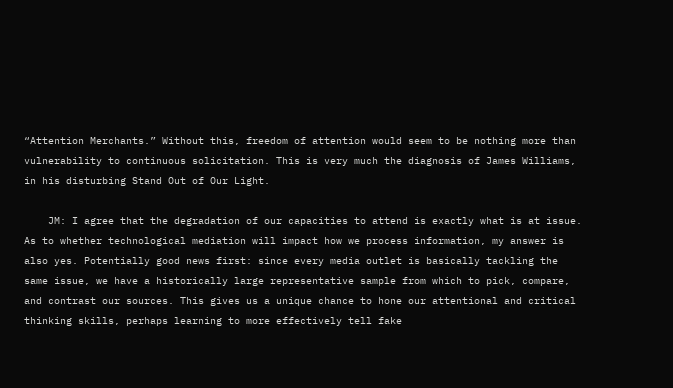“Attention Merchants.” Without this, freedom of attention would seem to be nothing more than vulnerability to continuous solicitation. This is very much the diagnosis of James Williams, in his disturbing Stand Out of Our Light.

    JM: I agree that the degradation of our capacities to attend is exactly what is at issue. As to whether technological mediation will impact how we process information, my answer is also yes. Potentially good news first: since every media outlet is basically tackling the same issue, we have a historically large representative sample from which to pick, compare, and contrast our sources. This gives us a unique chance to hone our attentional and critical thinking skills, perhaps learning to more effectively tell fake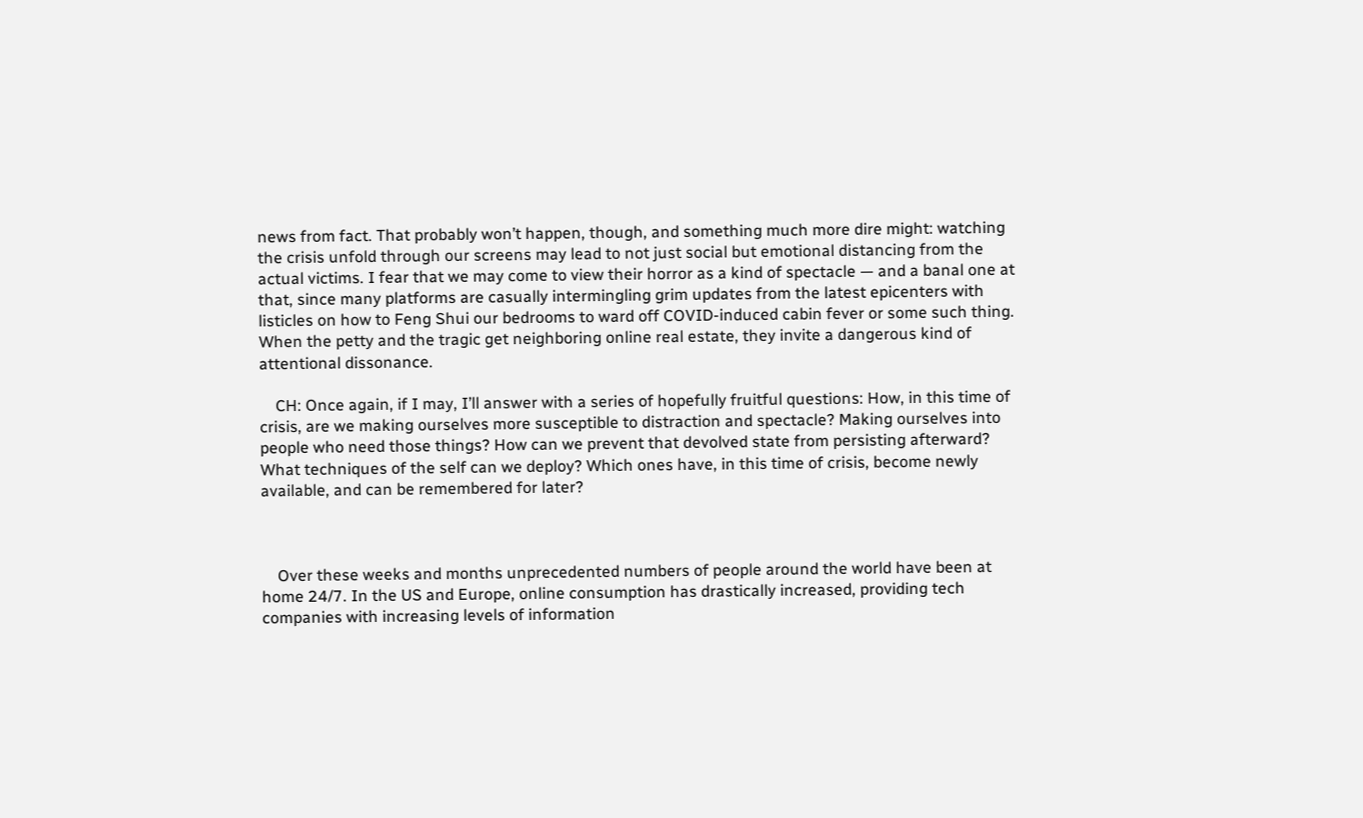news from fact. That probably won’t happen, though, and something much more dire might: watching the crisis unfold through our screens may lead to not just social but emotional distancing from the actual victims. I fear that we may come to view their horror as a kind of spectacle — and a banal one at that, since many platforms are casually intermingling grim updates from the latest epicenters with listicles on how to Feng Shui our bedrooms to ward off COVID-induced cabin fever or some such thing. When the petty and the tragic get neighboring online real estate, they invite a dangerous kind of attentional dissonance.

    CH: Once again, if I may, I’ll answer with a series of hopefully fruitful questions: How, in this time of crisis, are we making ourselves more susceptible to distraction and spectacle? Making ourselves into people who need those things? How can we prevent that devolved state from persisting afterward? What techniques of the self can we deploy? Which ones have, in this time of crisis, become newly available, and can be remembered for later?



    Over these weeks and months unprecedented numbers of people around the world have been at home 24/7. In the US and Europe, online consumption has drastically increased, providing tech companies with increasing levels of information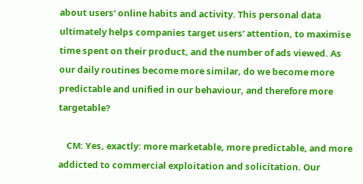about users’ online habits and activity. This personal data ultimately helps companies target users’ attention, to maximise time spent on their product, and the number of ads viewed. As our daily routines become more similar, do we become more predictable and unified in our behaviour, and therefore more targetable?

    CM: Yes, exactly: more marketable, more predictable, and more addicted to commercial exploitation and solicitation. Our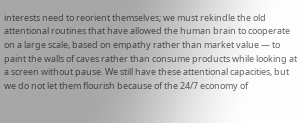interests need to reorient themselves; we must rekindle the old attentional routines that have allowed the human brain to cooperate on a large scale, based on empathy rather than market value — to paint the walls of caves rather than consume products while looking at a screen without pause. We still have these attentional capacities, but we do not let them flourish because of the 24/7 economy of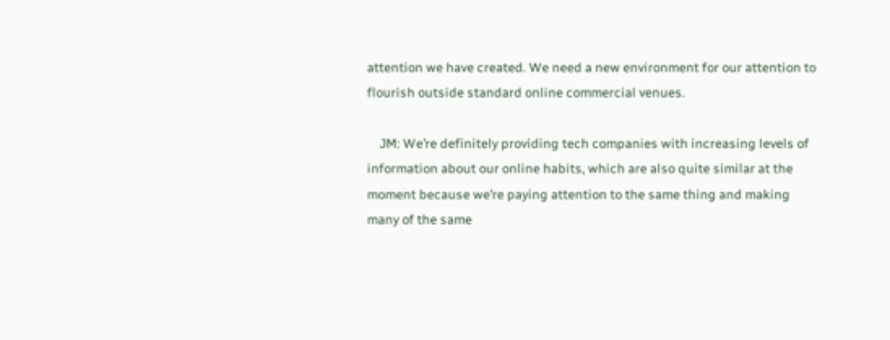attention we have created. We need a new environment for our attention to flourish outside standard online commercial venues.

    JM: We’re definitely providing tech companies with increasing levels of information about our online habits, which are also quite similar at the moment because we’re paying attention to the same thing and making many of the same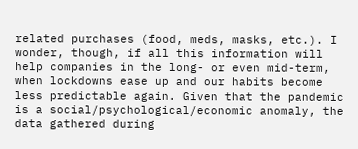related purchases (food, meds, masks, etc.). I wonder, though, if all this information will help companies in the long- or even mid-term, when lockdowns ease up and our habits become less predictable again. Given that the pandemic is a social/psychological/economic anomaly, the data gathered during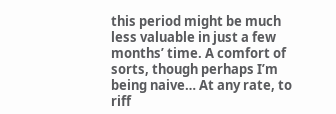this period might be much less valuable in just a few months’ time. A comfort of sorts, though perhaps I’m being naive… At any rate, to riff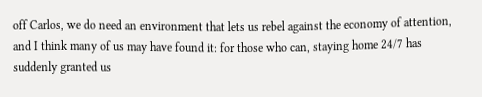off Carlos, we do need an environment that lets us rebel against the economy of attention, and I think many of us may have found it: for those who can, staying home 24/7 has suddenly granted us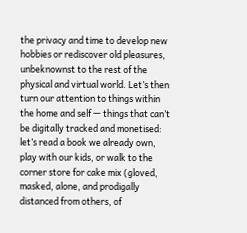the privacy and time to develop new hobbies or rediscover old pleasures, unbeknownst to the rest of the physical and virtual world. Let’s then turn our attention to things within the home and self — things that can’t be digitally tracked and monetised: let’s read a book we already own, play with our kids, or walk to the corner store for cake mix (gloved, masked, alone, and prodigally distanced from others, of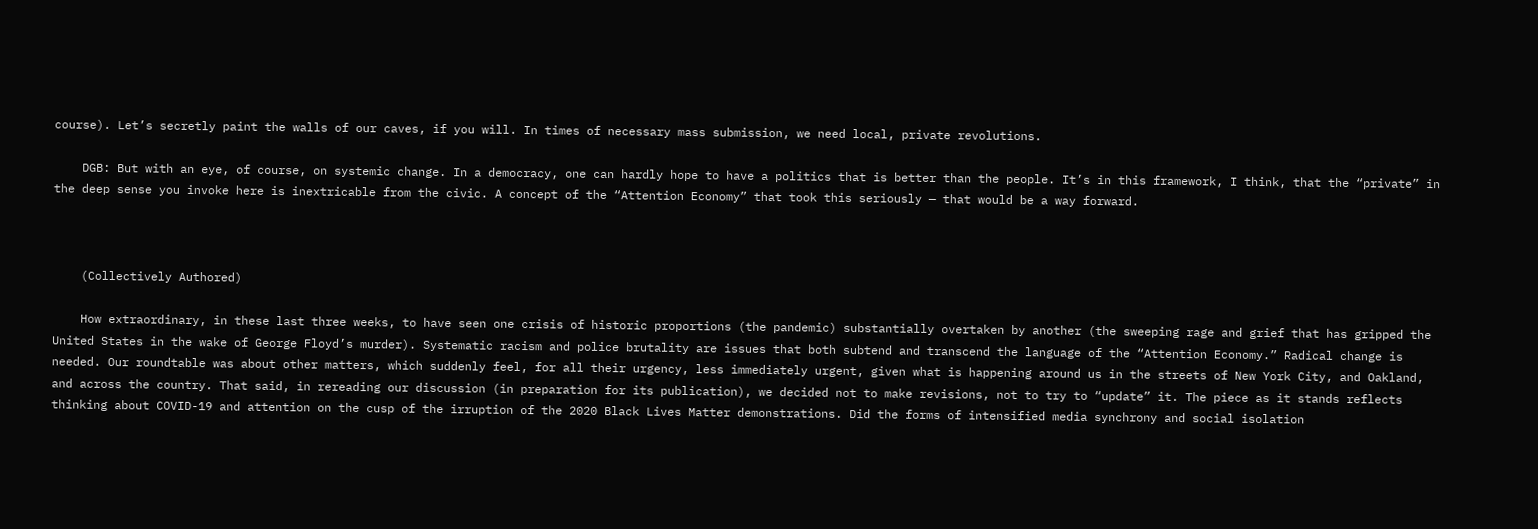course). Let’s secretly paint the walls of our caves, if you will. In times of necessary mass submission, we need local, private revolutions.

    DGB: But with an eye, of course, on systemic change. In a democracy, one can hardly hope to have a politics that is better than the people. It’s in this framework, I think, that the “private” in the deep sense you invoke here is inextricable from the civic. A concept of the “Attention Economy” that took this seriously — that would be a way forward.



    (Collectively Authored)

    How extraordinary, in these last three weeks, to have seen one crisis of historic proportions (the pandemic) substantially overtaken by another (the sweeping rage and grief that has gripped the United States in the wake of George Floyd’s murder). Systematic racism and police brutality are issues that both subtend and transcend the language of the “Attention Economy.” Radical change is needed. Our roundtable was about other matters, which suddenly feel, for all their urgency, less immediately urgent, given what is happening around us in the streets of New York City, and Oakland, and across the country. That said, in rereading our discussion (in preparation for its publication), we decided not to make revisions, not to try to “update” it. The piece as it stands reflects thinking about COVID-19 and attention on the cusp of the irruption of the 2020 Black Lives Matter demonstrations. Did the forms of intensified media synchrony and social isolation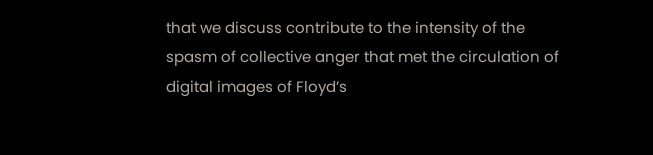that we discuss contribute to the intensity of the spasm of collective anger that met the circulation of digital images of Floyd’s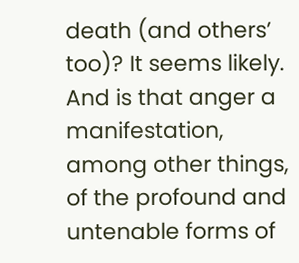death (and others’ too)? It seems likely. And is that anger a manifestation, among other things, of the profound and untenable forms of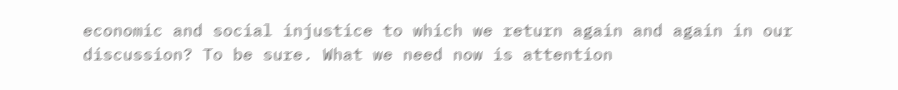economic and social injustice to which we return again and again in our discussion? To be sure. What we need now is attention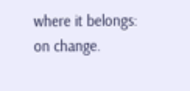where it belongs: on change.